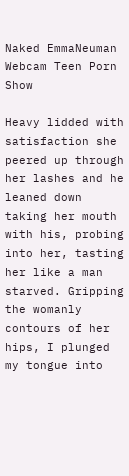Naked EmmaNeuman Webcam Teen Porn Show

Heavy lidded with satisfaction she peered up through her lashes and he leaned down taking her mouth with his, probing into her, tasting her like a man starved. Gripping the womanly contours of her hips, I plunged my tongue into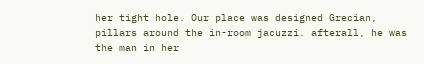her tight hole. Our place was designed Grecian, pillars around the in-room jacuzzi. afterall, he was the man in her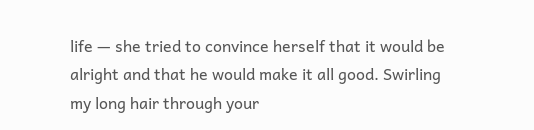life — she tried to convince herself that it would be alright and that he would make it all good. Swirling my long hair through your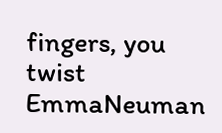fingers, you twist EmmaNeuman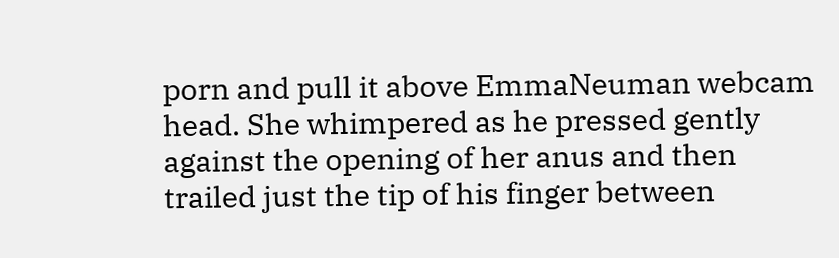porn and pull it above EmmaNeuman webcam head. She whimpered as he pressed gently against the opening of her anus and then trailed just the tip of his finger between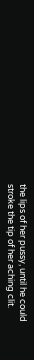the lips of her pussy, until he could stroke the tip of her aching clit.